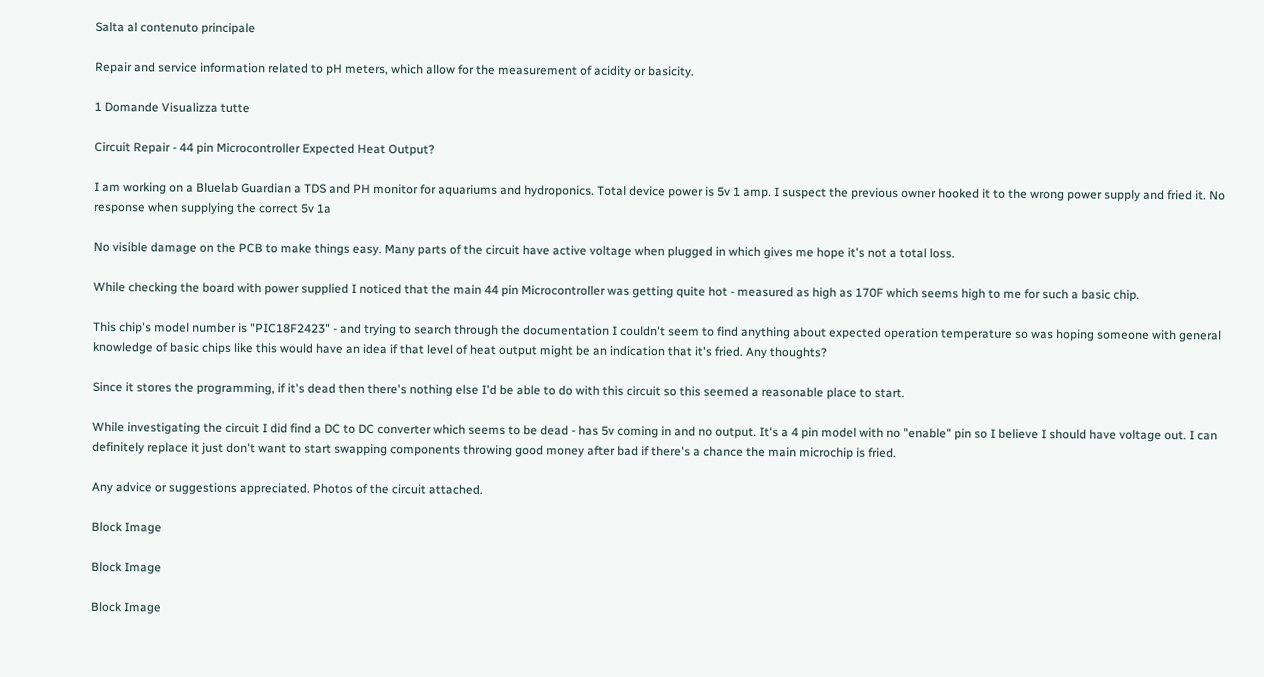Salta al contenuto principale

Repair and service information related to pH meters, which allow for the measurement of acidity or basicity.

1 Domande Visualizza tutte

Circuit Repair - 44 pin Microcontroller Expected Heat Output?

I am working on a Bluelab Guardian a TDS and PH monitor for aquariums and hydroponics. Total device power is 5v 1 amp. I suspect the previous owner hooked it to the wrong power supply and fried it. No response when supplying the correct 5v 1a

No visible damage on the PCB to make things easy. Many parts of the circuit have active voltage when plugged in which gives me hope it's not a total loss.

While checking the board with power supplied I noticed that the main 44 pin Microcontroller was getting quite hot - measured as high as 170F which seems high to me for such a basic chip.

This chip's model number is "PIC18F2423" - and trying to search through the documentation I couldn't seem to find anything about expected operation temperature so was hoping someone with general knowledge of basic chips like this would have an idea if that level of heat output might be an indication that it's fried. Any thoughts?

Since it stores the programming, if it's dead then there's nothing else I'd be able to do with this circuit so this seemed a reasonable place to start.

While investigating the circuit I did find a DC to DC converter which seems to be dead - has 5v coming in and no output. It's a 4 pin model with no "enable" pin so I believe I should have voltage out. I can definitely replace it just don't want to start swapping components throwing good money after bad if there's a chance the main microchip is fried.

Any advice or suggestions appreciated. Photos of the circuit attached.

Block Image

Block Image

Block Image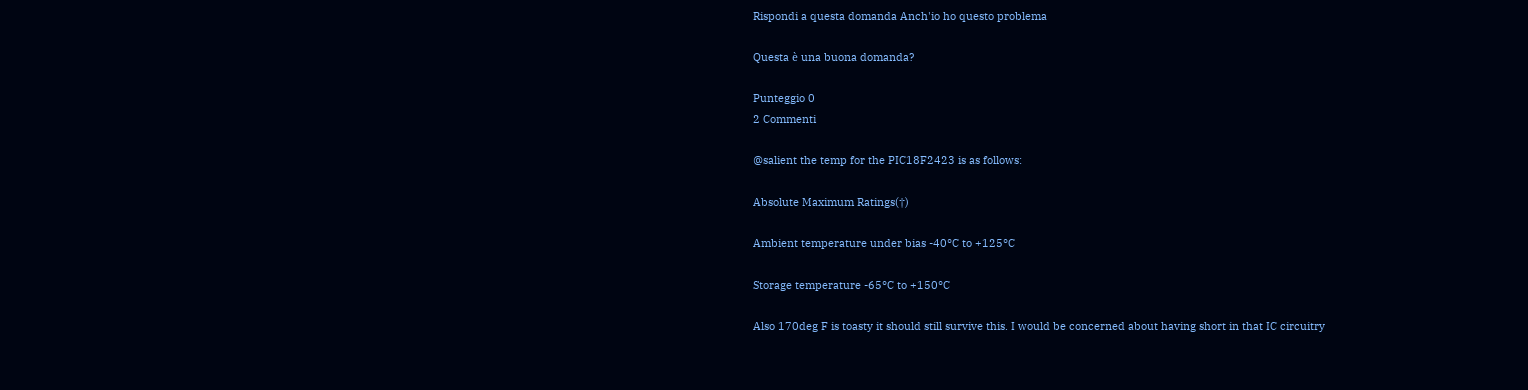Rispondi a questa domanda Anch'io ho questo problema

Questa è una buona domanda?

Punteggio 0
2 Commenti

@salient the temp for the PIC18F2423 is as follows:

Absolute Maximum Ratings(†)

Ambient temperature under bias -40°C to +125°C

Storage temperature -65°C to +150°C

Also 170deg F is toasty it should still survive this. I would be concerned about having short in that IC circuitry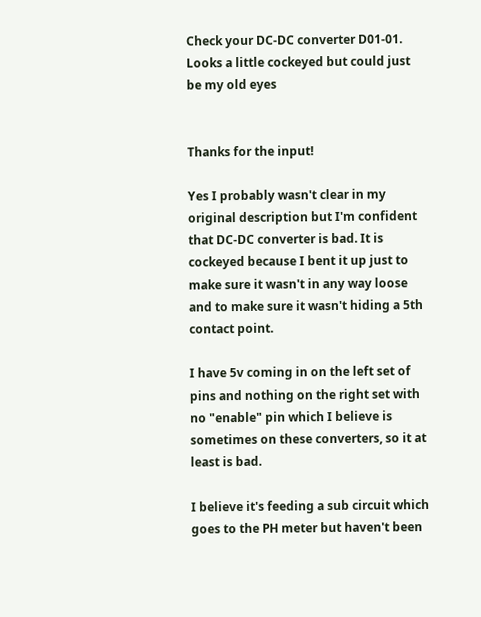Check your DC-DC converter D01-01. Looks a little cockeyed but could just be my old eyes


Thanks for the input!

Yes I probably wasn't clear in my original description but I'm confident that DC-DC converter is bad. It is cockeyed because I bent it up just to make sure it wasn't in any way loose and to make sure it wasn't hiding a 5th contact point.

I have 5v coming in on the left set of pins and nothing on the right set with no "enable" pin which I believe is sometimes on these converters, so it at least is bad.

I believe it's feeding a sub circuit which goes to the PH meter but haven't been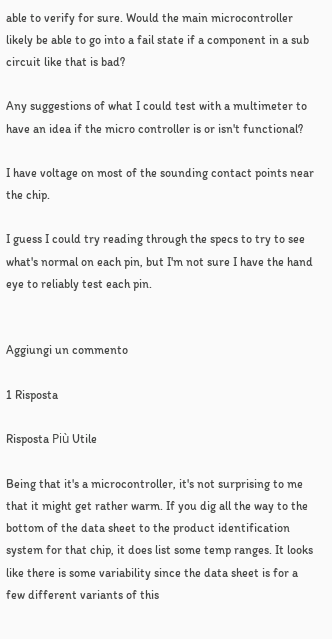able to verify for sure. Would the main microcontroller likely be able to go into a fail state if a component in a sub circuit like that is bad?

Any suggestions of what I could test with a multimeter to have an idea if the micro controller is or isn't functional?

I have voltage on most of the sounding contact points near the chip.

I guess I could try reading through the specs to try to see what's normal on each pin, but I'm not sure I have the hand eye to reliably test each pin.


Aggiungi un commento

1 Risposta

Risposta Più Utile

Being that it's a microcontroller, it's not surprising to me that it might get rather warm. If you dig all the way to the bottom of the data sheet to the product identification system for that chip, it does list some temp ranges. It looks like there is some variability since the data sheet is for a few different variants of this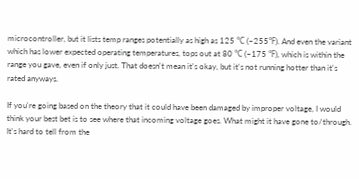microcontroller, but it lists temp ranges potentially as high as 125 ℃ (~255℉). And even the variant which has lower expected operating temperatures, tops out at 80 ℃ (~175 ℉), which is within the range you gave, even if only just. That doesn't mean it's okay, but it's not running hotter than it's rated anyways.

If you're going based on the theory that it could have been damaged by improper voltage, I would think your best bet is to see where that incoming voltage goes. What might it have gone to/through. It's hard to tell from the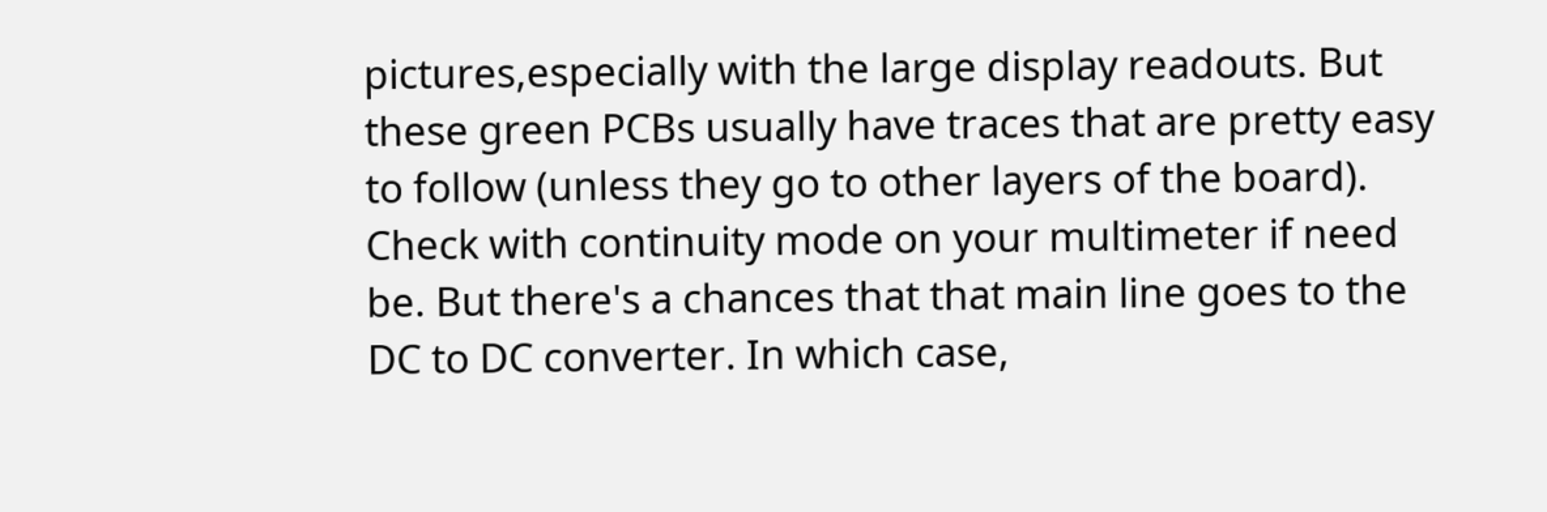pictures,especially with the large display readouts. But these green PCBs usually have traces that are pretty easy to follow (unless they go to other layers of the board). Check with continuity mode on your multimeter if need be. But there's a chances that that main line goes to the DC to DC converter. In which case,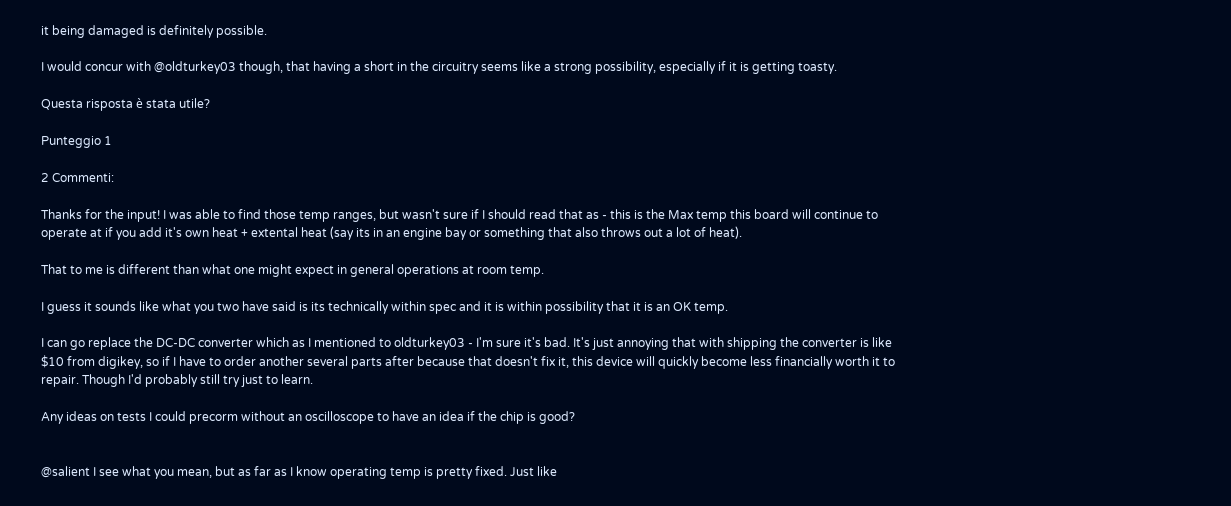it being damaged is definitely possible.

I would concur with @oldturkey03 though, that having a short in the circuitry seems like a strong possibility, especially if it is getting toasty.

Questa risposta è stata utile?

Punteggio 1

2 Commenti:

Thanks for the input! I was able to find those temp ranges, but wasn't sure if I should read that as - this is the Max temp this board will continue to operate at if you add it's own heat + extental heat (say its in an engine bay or something that also throws out a lot of heat).

That to me is different than what one might expect in general operations at room temp.

I guess it sounds like what you two have said is its technically within spec and it is within possibility that it is an OK temp.

I can go replace the DC-DC converter which as I mentioned to oldturkey03 - I'm sure it's bad. It's just annoying that with shipping the converter is like $10 from digikey, so if I have to order another several parts after because that doesn't fix it, this device will quickly become less financially worth it to repair. Though I'd probably still try just to learn.

Any ideas on tests I could precorm without an oscilloscope to have an idea if the chip is good?


@salient I see what you mean, but as far as I know operating temp is pretty fixed. Just like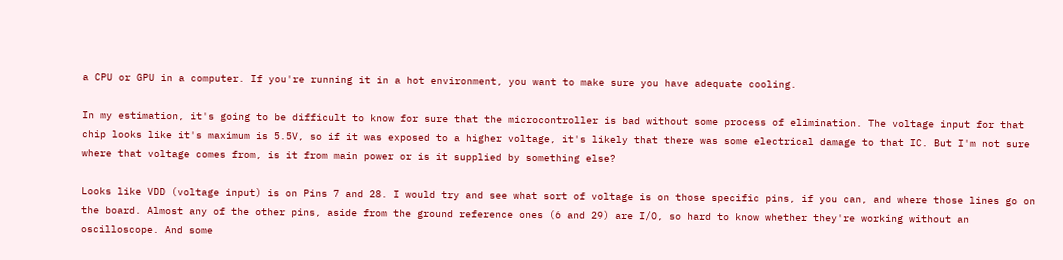a CPU or GPU in a computer. If you're running it in a hot environment, you want to make sure you have adequate cooling.

In my estimation, it's going to be difficult to know for sure that the microcontroller is bad without some process of elimination. The voltage input for that chip looks like it's maximum is 5.5V, so if it was exposed to a higher voltage, it's likely that there was some electrical damage to that IC. But I'm not sure where that voltage comes from, is it from main power or is it supplied by something else?

Looks like VDD (voltage input) is on Pins 7 and 28. I would try and see what sort of voltage is on those specific pins, if you can, and where those lines go on the board. Almost any of the other pins, aside from the ground reference ones (6 and 29) are I/O, so hard to know whether they're working without an oscilloscope. And some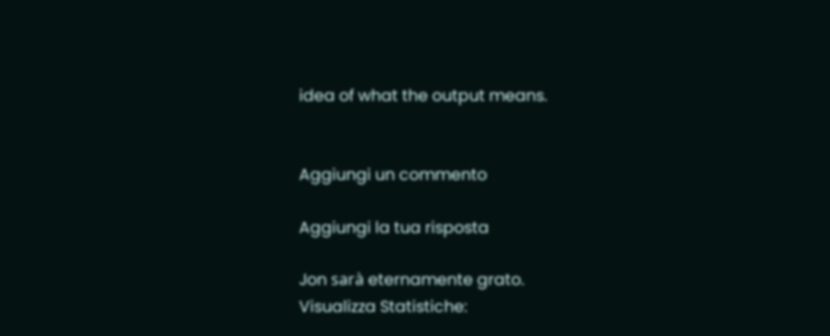idea of what the output means.


Aggiungi un commento

Aggiungi la tua risposta

Jon sarà eternamente grato.
Visualizza Statistiche: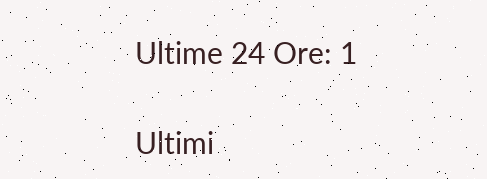Ultime 24 Ore: 1

Ultimi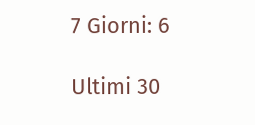7 Giorni: 6

Ultimi 30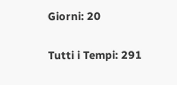Giorni: 20

Tutti i Tempi: 291